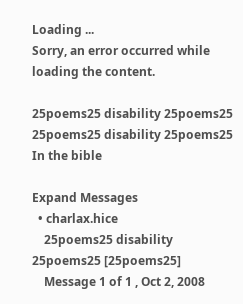Loading ...
Sorry, an error occurred while loading the content.

25poems25 disability 25poems25 25poems25 disability 25poems25 In the bible

Expand Messages
  • charlax.hice
    25poems25 disability 25poems25 [25poems25]
    Message 1 of 1 , Oct 2, 2008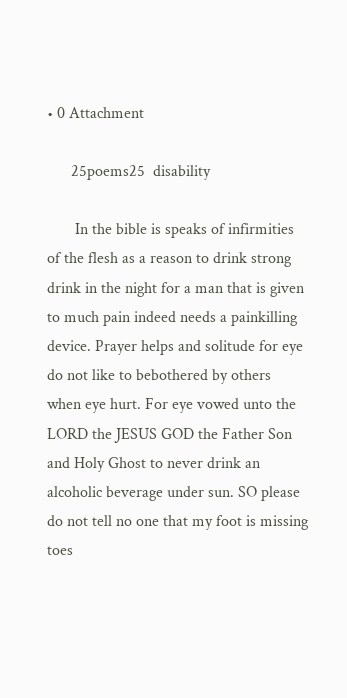• 0 Attachment

      25poems25  disability

       In the bible is speaks of infirmities of the flesh as a reason to drink strong drink in the night for a man that is given to much pain indeed needs a painkilling device. Prayer helps and solitude for eye do not like to bebothered by others when eye hurt. For eye vowed unto the LORD the JESUS GOD the Father Son and Holy Ghost to never drink an alcoholic beverage under sun. SO please do not tell no one that my foot is missing toes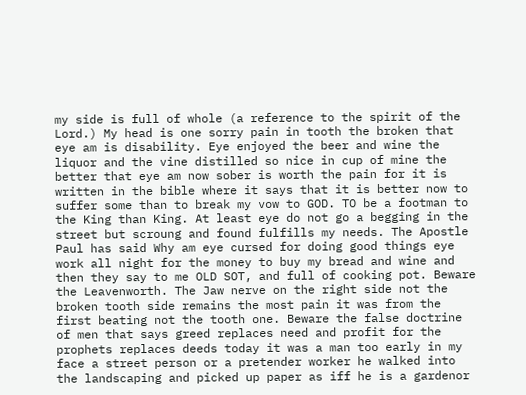my side is full of whole (a reference to the spirit of the Lord.) My head is one sorry pain in tooth the broken that eye am is disability. Eye enjoyed the beer and wine the liquor and the vine distilled so nice in cup of mine the better that eye am now sober is worth the pain for it is written in the bible where it says that it is better now to suffer some than to break my vow to GOD. TO be a footman to the King than King. At least eye do not go a begging in the street but scroung and found fulfills my needs. The Apostle Paul has said Why am eye cursed for doing good things eye work all night for the money to buy my bread and wine and then they say to me OLD SOT, and full of cooking pot. Beware the Leavenworth. The Jaw nerve on the right side not the broken tooth side remains the most pain it was from the first beating not the tooth one. Beware the false doctrine of men that says greed replaces need and profit for the prophets replaces deeds today it was a man too early in my face a street person or a pretender worker he walked into the landscaping and picked up paper as iff he is a gardenor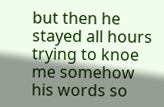but then he stayed all hours trying to knoe me somehow his words so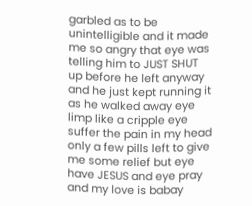garbled as to be unintelligible and it made me so angry that eye was telling him to JUST SHUT up before he left anyway and he just kept running it as he walked away eye limp like a cripple eye suffer the pain in my head only a few pills left to give me some relief but eye have JESUS and eye pray and my love is babay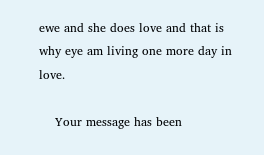ewe and she does love and that is why eye am living one more day in love.

    Your message has been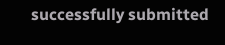successfully submitted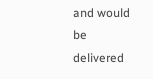and would be delivered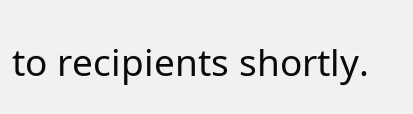to recipients shortly.